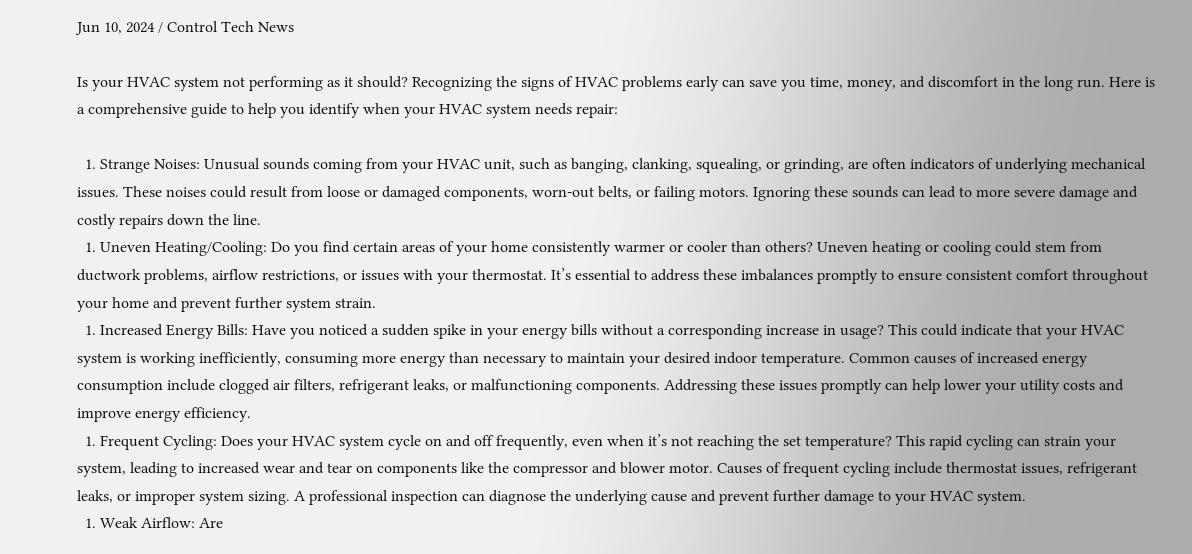Jun 10, 2024 / Control Tech News

Is your HVAC system not performing as it should? Recognizing the signs of HVAC problems early can save you time, money, and discomfort in the long run. Here is a comprehensive guide to help you identify when your HVAC system needs repair:

  1. Strange Noises: Unusual sounds coming from your HVAC unit, such as banging, clanking, squealing, or grinding, are often indicators of underlying mechanical issues. These noises could result from loose or damaged components, worn-out belts, or failing motors. Ignoring these sounds can lead to more severe damage and costly repairs down the line.
  1. Uneven Heating/Cooling: Do you find certain areas of your home consistently warmer or cooler than others? Uneven heating or cooling could stem from ductwork problems, airflow restrictions, or issues with your thermostat. It’s essential to address these imbalances promptly to ensure consistent comfort throughout your home and prevent further system strain.
  1. Increased Energy Bills: Have you noticed a sudden spike in your energy bills without a corresponding increase in usage? This could indicate that your HVAC system is working inefficiently, consuming more energy than necessary to maintain your desired indoor temperature. Common causes of increased energy consumption include clogged air filters, refrigerant leaks, or malfunctioning components. Addressing these issues promptly can help lower your utility costs and improve energy efficiency.
  1. Frequent Cycling: Does your HVAC system cycle on and off frequently, even when it’s not reaching the set temperature? This rapid cycling can strain your system, leading to increased wear and tear on components like the compressor and blower motor. Causes of frequent cycling include thermostat issues, refrigerant leaks, or improper system sizing. A professional inspection can diagnose the underlying cause and prevent further damage to your HVAC system.
  1. Weak Airflow: Are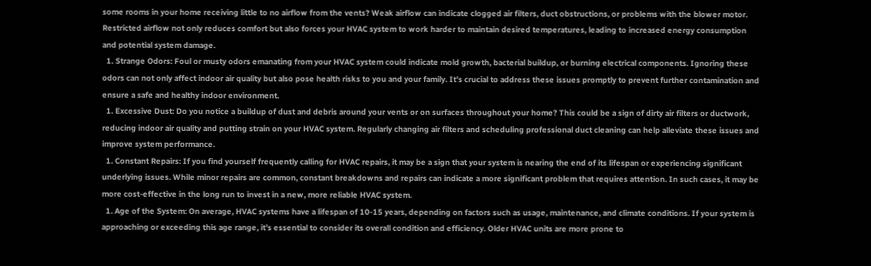some rooms in your home receiving little to no airflow from the vents? Weak airflow can indicate clogged air filters, duct obstructions, or problems with the blower motor. Restricted airflow not only reduces comfort but also forces your HVAC system to work harder to maintain desired temperatures, leading to increased energy consumption and potential system damage.
  1. Strange Odors: Foul or musty odors emanating from your HVAC system could indicate mold growth, bacterial buildup, or burning electrical components. Ignoring these odors can not only affect indoor air quality but also pose health risks to you and your family. It’s crucial to address these issues promptly to prevent further contamination and ensure a safe and healthy indoor environment.
  1. Excessive Dust: Do you notice a buildup of dust and debris around your vents or on surfaces throughout your home? This could be a sign of dirty air filters or ductwork, reducing indoor air quality and putting strain on your HVAC system. Regularly changing air filters and scheduling professional duct cleaning can help alleviate these issues and improve system performance.
  1. Constant Repairs: If you find yourself frequently calling for HVAC repairs, it may be a sign that your system is nearing the end of its lifespan or experiencing significant underlying issues. While minor repairs are common, constant breakdowns and repairs can indicate a more significant problem that requires attention. In such cases, it may be more cost-effective in the long run to invest in a new, more reliable HVAC system.
  1. Age of the System: On average, HVAC systems have a lifespan of 10-15 years, depending on factors such as usage, maintenance, and climate conditions. If your system is approaching or exceeding this age range, it’s essential to consider its overall condition and efficiency. Older HVAC units are more prone to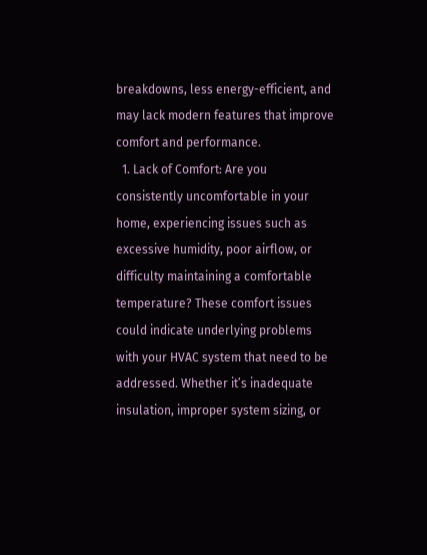breakdowns, less energy-efficient, and may lack modern features that improve comfort and performance.
  1. Lack of Comfort: Are you consistently uncomfortable in your home, experiencing issues such as excessive humidity, poor airflow, or difficulty maintaining a comfortable temperature? These comfort issues could indicate underlying problems with your HVAC system that need to be addressed. Whether it’s inadequate insulation, improper system sizing, or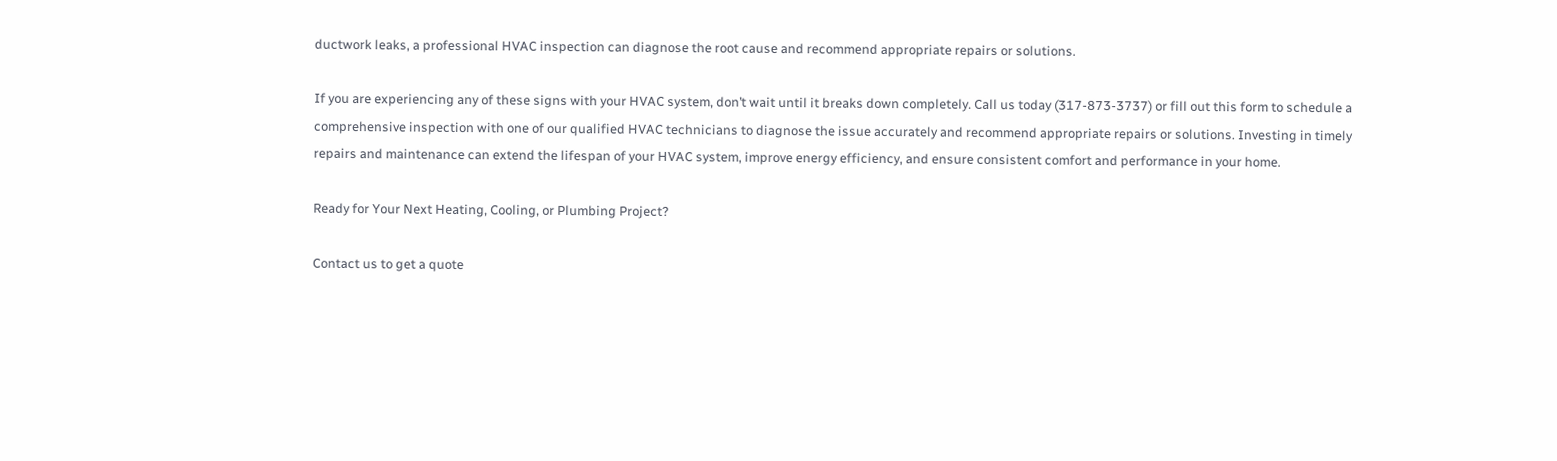ductwork leaks, a professional HVAC inspection can diagnose the root cause and recommend appropriate repairs or solutions.

If you are experiencing any of these signs with your HVAC system, don’t wait until it breaks down completely. Call us today (317-873-3737) or fill out this form to schedule a comprehensive inspection with one of our qualified HVAC technicians to diagnose the issue accurately and recommend appropriate repairs or solutions. Investing in timely repairs and maintenance can extend the lifespan of your HVAC system, improve energy efficiency, and ensure consistent comfort and performance in your home.

Ready for Your Next Heating, Cooling, or Plumbing Project?

Contact us to get a quote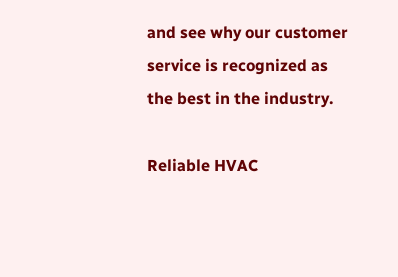and see why our customer service is recognized as the best in the industry.

Reliable HVAC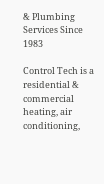& Plumbing Services Since 1983

Control Tech is a residential & commercial heating, air conditioning,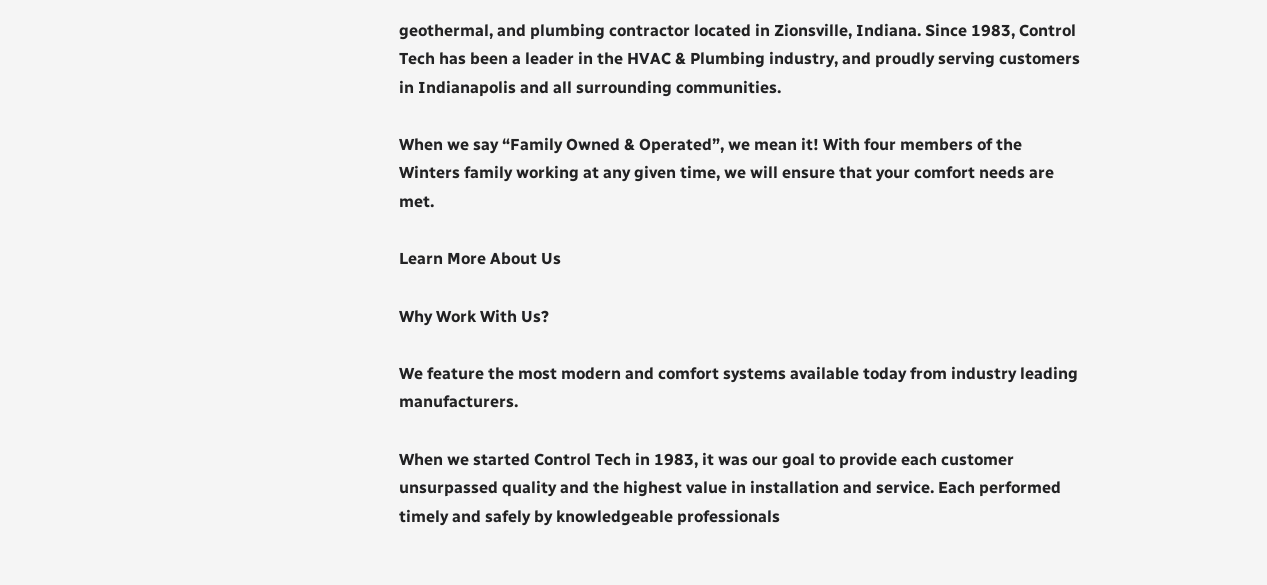geothermal, and plumbing contractor located in Zionsville, Indiana. Since 1983, Control Tech has been a leader in the HVAC & Plumbing industry, and proudly serving customers in Indianapolis and all surrounding communities.

When we say “Family Owned & Operated”, we mean it! With four members of the Winters family working at any given time, we will ensure that your comfort needs are met.

Learn More About Us

Why Work With Us?

We feature the most modern and comfort systems available today from industry leading manufacturers.

When we started Control Tech in 1983, it was our goal to provide each customer unsurpassed quality and the highest value in installation and service. Each performed timely and safely by knowledgeable professionals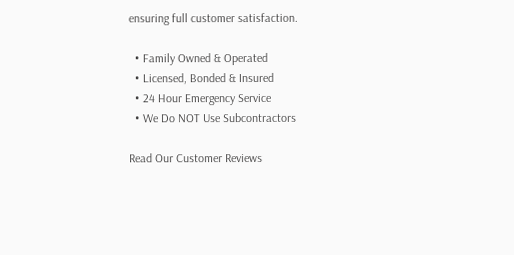ensuring full customer satisfaction.

  • Family Owned & Operated
  • Licensed, Bonded & Insured
  • 24 Hour Emergency Service
  • We Do NOT Use Subcontractors

Read Our Customer Reviews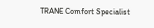TRANE Comfort Specialist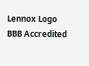Lennox Logo
BBB Accredited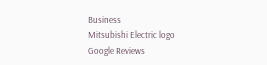Business
Mitsubishi Electric logo
Google Reviews